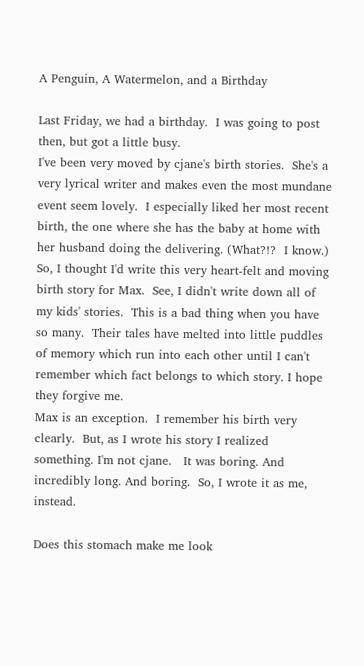A Penguin, A Watermelon, and a Birthday

Last Friday, we had a birthday.  I was going to post then, but got a little busy.
I've been very moved by cjane's birth stories.  She's a very lyrical writer and makes even the most mundane event seem lovely.  I especially liked her most recent birth, the one where she has the baby at home with her husband doing the delivering. (What?!?  I know.)  So, I thought I'd write this very heart-felt and moving birth story for Max.  See, I didn't write down all of my kids' stories.  This is a bad thing when you have so many.  Their tales have melted into little puddles of memory which run into each other until I can't remember which fact belongs to which story. I hope they forgive me.
Max is an exception.  I remember his birth very clearly.  But, as I wrote his story I realized something. I'm not cjane.   It was boring. And incredibly long. And boring.  So, I wrote it as me, instead.

Does this stomach make me look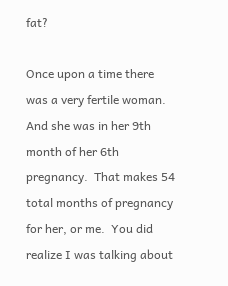fat?

Once upon a time there was a very fertile woman.  And she was in her 9th month of her 6th pregnancy.  That makes 54 total months of pregnancy for her, or me.  You did realize I was talking about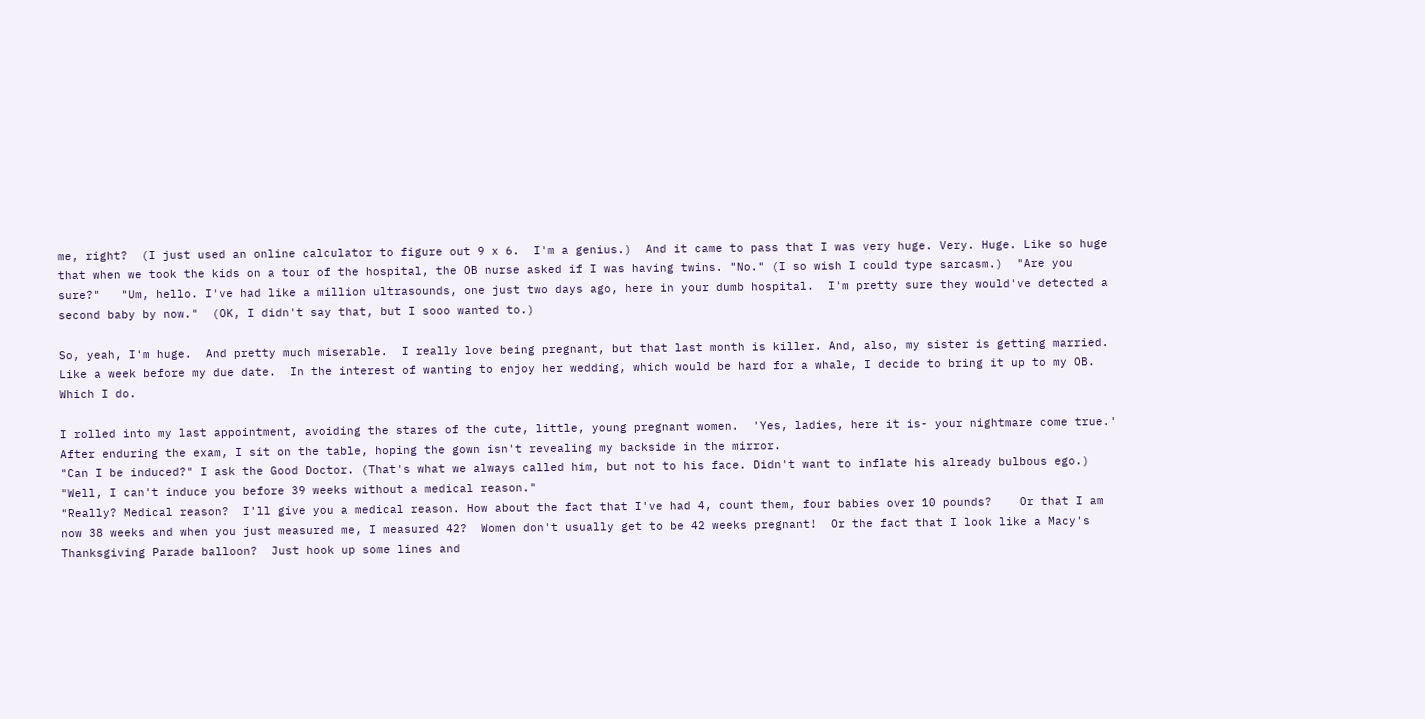me, right?  (I just used an online calculator to figure out 9 x 6.  I'm a genius.)  And it came to pass that I was very huge. Very. Huge. Like so huge that when we took the kids on a tour of the hospital, the OB nurse asked if I was having twins. "No." (I so wish I could type sarcasm.)  "Are you sure?"   "Um, hello. I've had like a million ultrasounds, one just two days ago, here in your dumb hospital.  I'm pretty sure they would've detected a second baby by now."  (OK, I didn't say that, but I sooo wanted to.)

So, yeah, I'm huge.  And pretty much miserable.  I really love being pregnant, but that last month is killer. And, also, my sister is getting married.  Like a week before my due date.  In the interest of wanting to enjoy her wedding, which would be hard for a whale, I decide to bring it up to my OB.  Which I do.

I rolled into my last appointment, avoiding the stares of the cute, little, young pregnant women.  'Yes, ladies, here it is- your nightmare come true.'  After enduring the exam, I sit on the table, hoping the gown isn't revealing my backside in the mirror.
"Can I be induced?" I ask the Good Doctor. (That's what we always called him, but not to his face. Didn't want to inflate his already bulbous ego.)
"Well, I can't induce you before 39 weeks without a medical reason."
"Really? Medical reason?  I'll give you a medical reason. How about the fact that I've had 4, count them, four babies over 10 pounds?    Or that I am now 38 weeks and when you just measured me, I measured 42?  Women don't usually get to be 42 weeks pregnant!  Or the fact that I look like a Macy's Thanksgiving Parade balloon?  Just hook up some lines and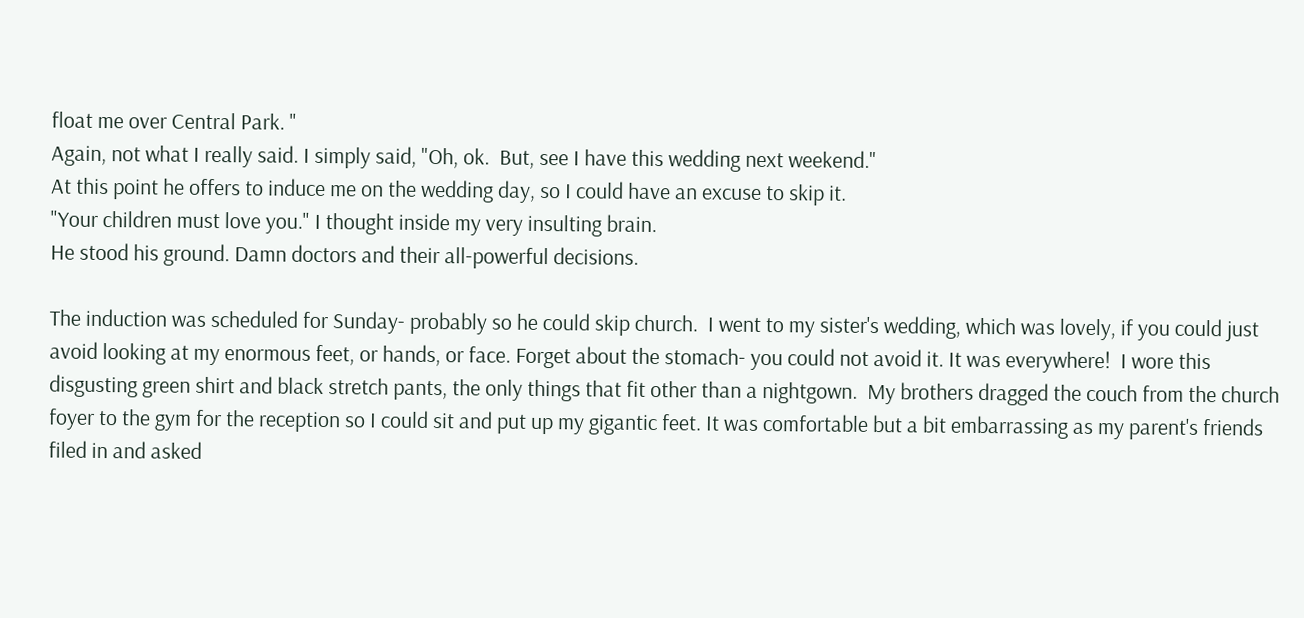float me over Central Park. "
Again, not what I really said. I simply said, "Oh, ok.  But, see I have this wedding next weekend."
At this point he offers to induce me on the wedding day, so I could have an excuse to skip it.
"Your children must love you." I thought inside my very insulting brain.
He stood his ground. Damn doctors and their all-powerful decisions.

The induction was scheduled for Sunday- probably so he could skip church.  I went to my sister's wedding, which was lovely, if you could just avoid looking at my enormous feet, or hands, or face. Forget about the stomach- you could not avoid it. It was everywhere!  I wore this disgusting green shirt and black stretch pants, the only things that fit other than a nightgown.  My brothers dragged the couch from the church foyer to the gym for the reception so I could sit and put up my gigantic feet. It was comfortable but a bit embarrassing as my parent's friends filed in and asked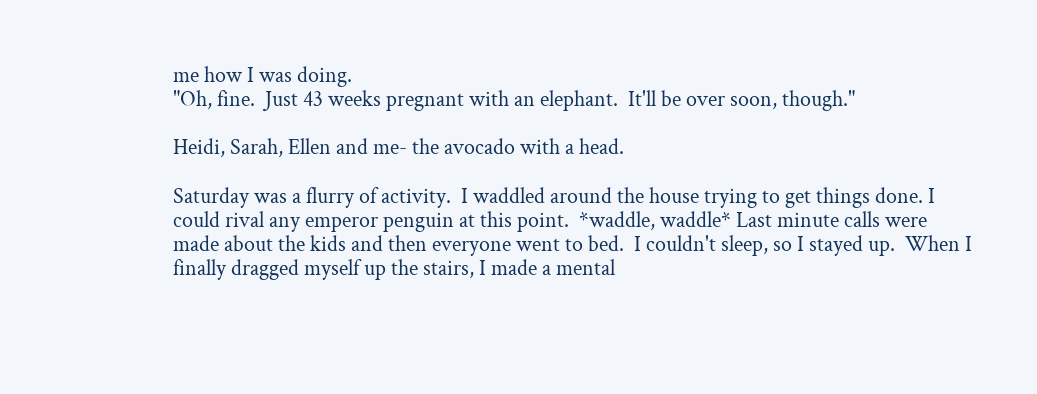me how I was doing.
"Oh, fine.  Just 43 weeks pregnant with an elephant.  It'll be over soon, though."

Heidi, Sarah, Ellen and me- the avocado with a head.

Saturday was a flurry of activity.  I waddled around the house trying to get things done. I could rival any emperor penguin at this point.  *waddle, waddle* Last minute calls were made about the kids and then everyone went to bed.  I couldn't sleep, so I stayed up.  When I finally dragged myself up the stairs, I made a mental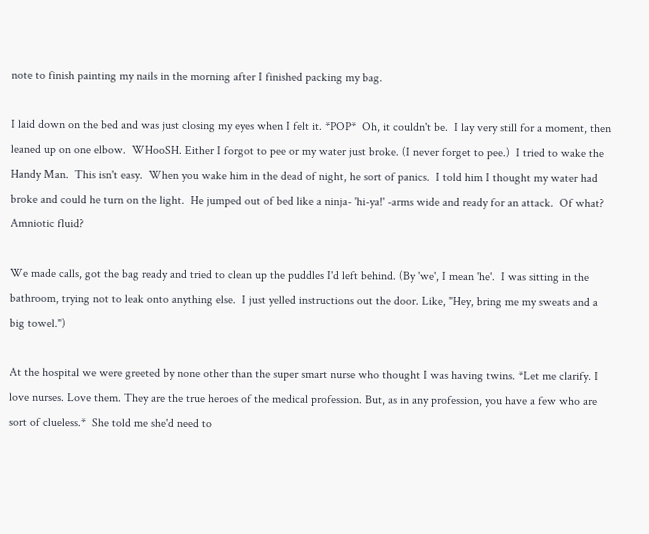note to finish painting my nails in the morning after I finished packing my bag.

I laid down on the bed and was just closing my eyes when I felt it. *POP*  Oh, it couldn't be.  I lay very still for a moment, then leaned up on one elbow.  WHooSH. Either I forgot to pee or my water just broke. (I never forget to pee.)  I tried to wake the Handy Man.  This isn't easy.  When you wake him in the dead of night, he sort of panics.  I told him I thought my water had broke and could he turn on the light.  He jumped out of bed like a ninja- 'hi-ya!' -arms wide and ready for an attack.  Of what? Amniotic fluid?

We made calls, got the bag ready and tried to clean up the puddles I'd left behind. (By 'we', I mean 'he'.  I was sitting in the bathroom, trying not to leak onto anything else.  I just yelled instructions out the door. Like, "Hey, bring me my sweats and a big towel.")

At the hospital we were greeted by none other than the super smart nurse who thought I was having twins. *Let me clarify. I love nurses. Love them. They are the true heroes of the medical profession. But, as in any profession, you have a few who are sort of clueless.*  She told me she'd need to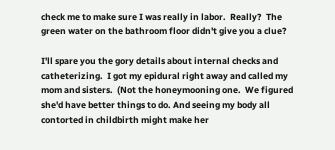check me to make sure I was really in labor.  Really?  The green water on the bathroom floor didn't give you a clue?

I'll spare you the gory details about internal checks and catheterizing.  I got my epidural right away and called my mom and sisters.  (Not the honeymooning one.  We figured she'd have better things to do. And seeing my body all contorted in childbirth might make her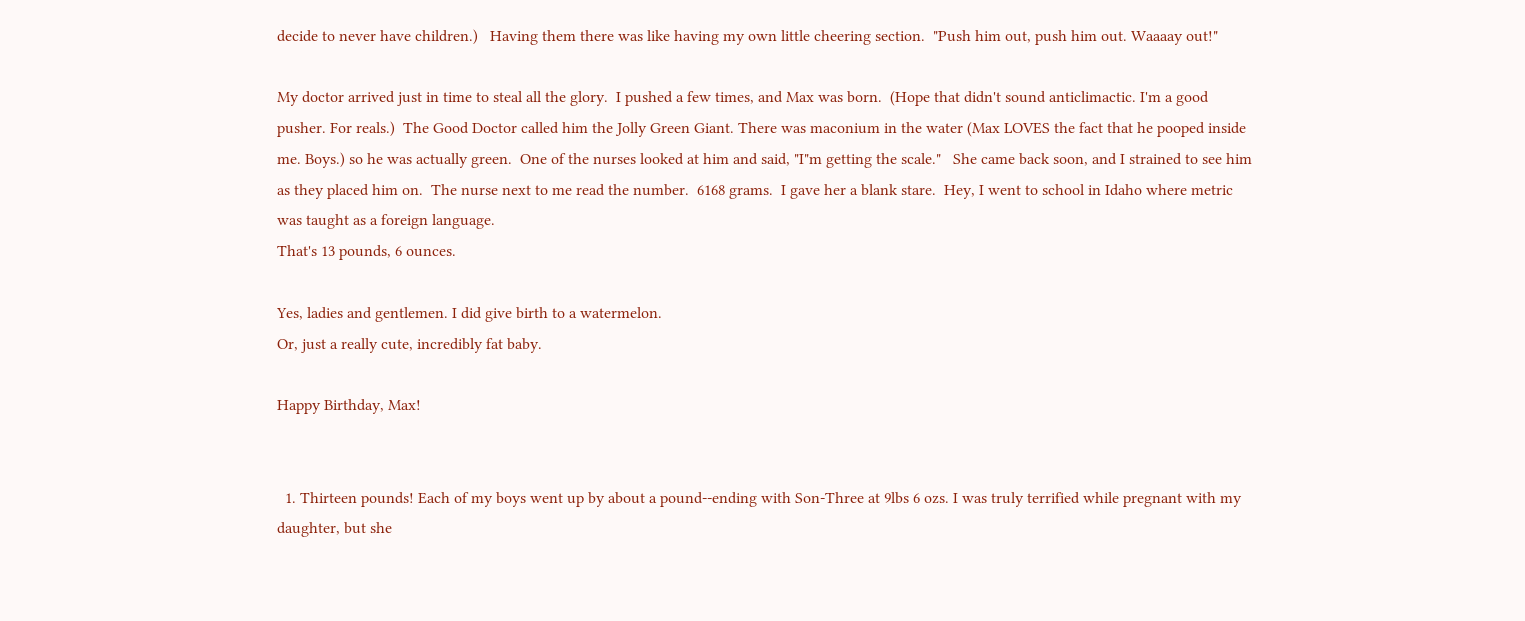decide to never have children.)   Having them there was like having my own little cheering section.  "Push him out, push him out. Waaaay out!"

My doctor arrived just in time to steal all the glory.  I pushed a few times, and Max was born.  (Hope that didn't sound anticlimactic. I'm a good pusher. For reals.)  The Good Doctor called him the Jolly Green Giant. There was maconium in the water (Max LOVES the fact that he pooped inside me. Boys.) so he was actually green.  One of the nurses looked at him and said, "I"m getting the scale."   She came back soon, and I strained to see him as they placed him on.  The nurse next to me read the number.  6168 grams.  I gave her a blank stare.  Hey, I went to school in Idaho where metric was taught as a foreign language.
That's 13 pounds, 6 ounces.

Yes, ladies and gentlemen. I did give birth to a watermelon.
Or, just a really cute, incredibly fat baby.

Happy Birthday, Max!


  1. Thirteen pounds! Each of my boys went up by about a pound--ending with Son-Three at 9lbs 6 ozs. I was truly terrified while pregnant with my daughter, but she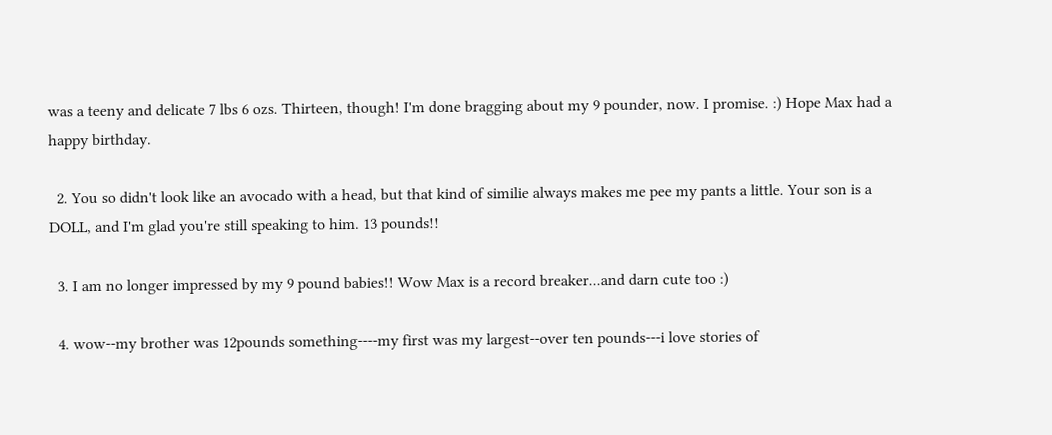was a teeny and delicate 7 lbs 6 ozs. Thirteen, though! I'm done bragging about my 9 pounder, now. I promise. :) Hope Max had a happy birthday.

  2. You so didn't look like an avocado with a head, but that kind of similie always makes me pee my pants a little. Your son is a DOLL, and I'm glad you're still speaking to him. 13 pounds!!

  3. I am no longer impressed by my 9 pound babies!! Wow Max is a record breaker...and darn cute too :)

  4. wow--my brother was 12pounds something----my first was my largest--over ten pounds---i love stories of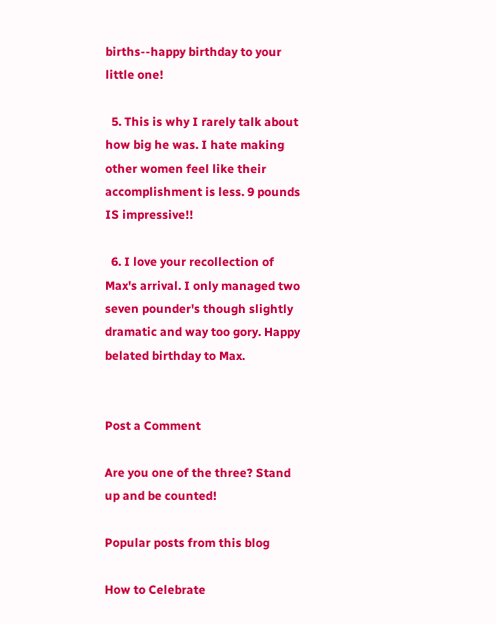births--happy birthday to your little one!

  5. This is why I rarely talk about how big he was. I hate making other women feel like their accomplishment is less. 9 pounds IS impressive!!

  6. I love your recollection of Max's arrival. I only managed two seven pounder's though slightly dramatic and way too gory. Happy belated birthday to Max.


Post a Comment

Are you one of the three? Stand up and be counted!

Popular posts from this blog

How to Celebrate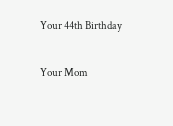Your 44th Birthday

Your Mom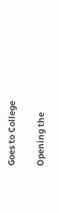Goes to College

Opening the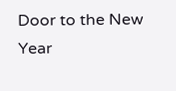Door to the New Year